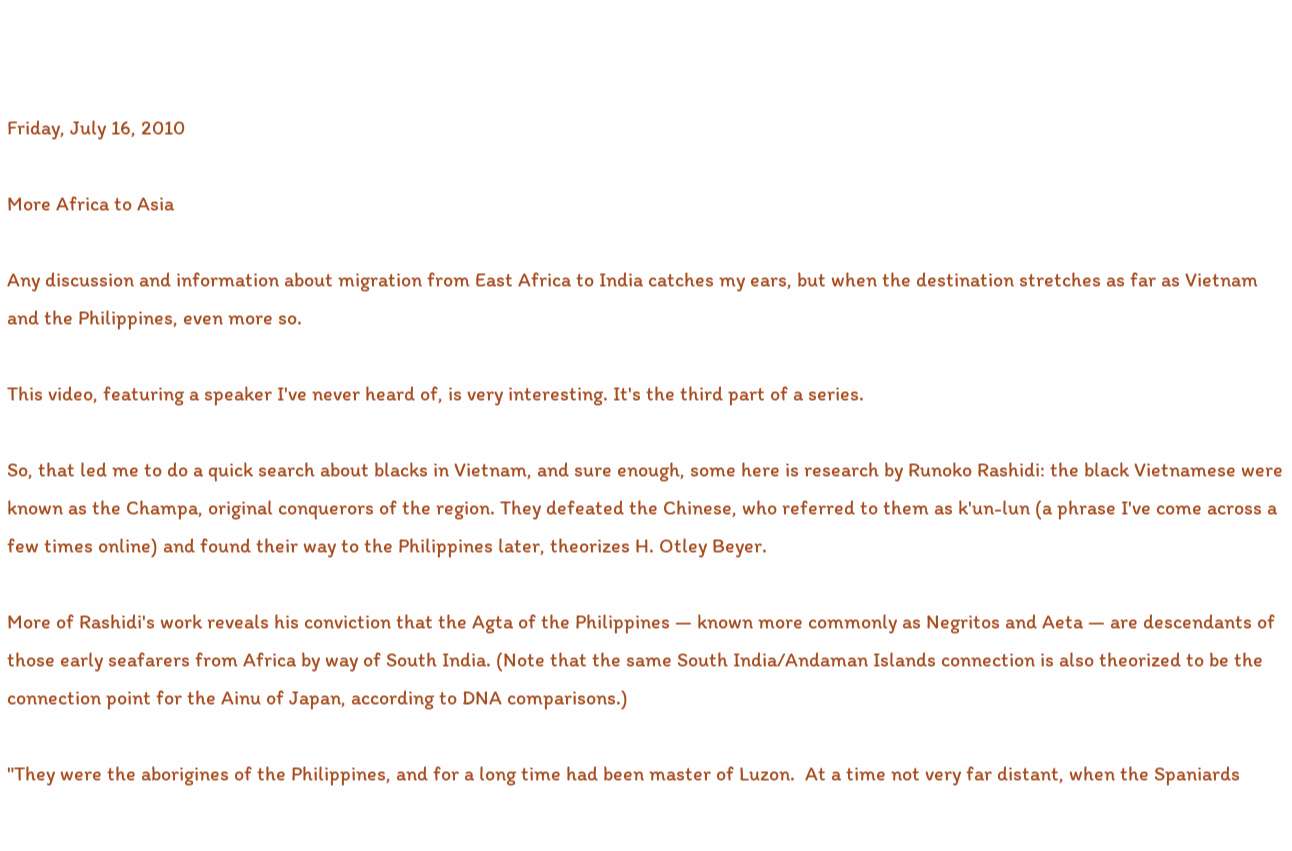Friday, July 16, 2010

More Africa to Asia

Any discussion and information about migration from East Africa to India catches my ears, but when the destination stretches as far as Vietnam and the Philippines, even more so.

This video, featuring a speaker I've never heard of, is very interesting. It's the third part of a series.

So, that led me to do a quick search about blacks in Vietnam, and sure enough, some here is research by Runoko Rashidi: the black Vietnamese were known as the Champa, original conquerors of the region. They defeated the Chinese, who referred to them as k'un-lun (a phrase I've come across a few times online) and found their way to the Philippines later, theorizes H. Otley Beyer.

More of Rashidi's work reveals his conviction that the Agta of the Philippines — known more commonly as Negritos and Aeta — are descendants of those early seafarers from Africa by way of South India. (Note that the same South India/Andaman Islands connection is also theorized to be the connection point for the Ainu of Japan, according to DNA comparisons.)

"They were the aborigines of the Philippines, and for a long time had been master of Luzon.  At a time not very far distant, when the Spaniards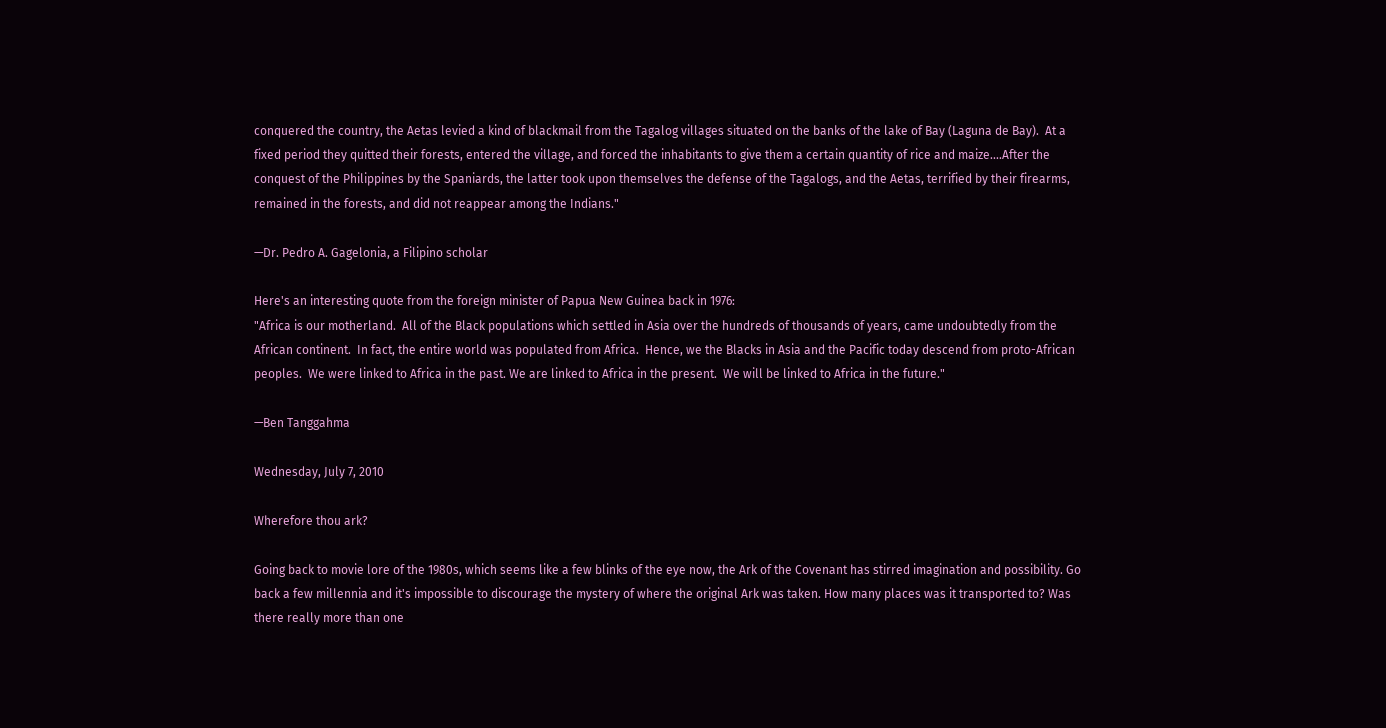conquered the country, the Aetas levied a kind of blackmail from the Tagalog villages situated on the banks of the lake of Bay (Laguna de Bay).  At a fixed period they quitted their forests, entered the village, and forced the inhabitants to give them a certain quantity of rice and maize....After the conquest of the Philippines by the Spaniards, the latter took upon themselves the defense of the Tagalogs, and the Aetas, terrified by their firearms, remained in the forests, and did not reappear among the Indians."

—Dr. Pedro A. Gagelonia, a Filipino scholar

Here's an interesting quote from the foreign minister of Papua New Guinea back in 1976:
"Africa is our motherland.  All of the Black populations which settled in Asia over the hundreds of thousands of years, came undoubtedly from the African continent.  In fact, the entire world was populated from Africa.  Hence, we the Blacks in Asia and the Pacific today descend from proto-African peoples.  We were linked to Africa in the past. We are linked to Africa in the present.  We will be linked to Africa in the future."

—Ben Tanggahma

Wednesday, July 7, 2010

Wherefore thou ark?

Going back to movie lore of the 1980s, which seems like a few blinks of the eye now, the Ark of the Covenant has stirred imagination and possibility. Go back a few millennia and it's impossible to discourage the mystery of where the original Ark was taken. How many places was it transported to? Was there really more than one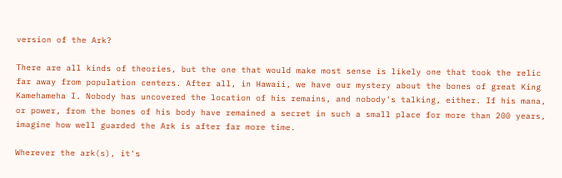version of the Ark?

There are all kinds of theories, but the one that would make most sense is likely one that took the relic far away from population centers. After all, in Hawaii, we have our mystery about the bones of great King Kamehameha I. Nobody has uncovered the location of his remains, and nobody's talking, either. If his mana, or power, from the bones of his body have remained a secret in such a small place for more than 200 years, imagine how well guarded the Ark is after far more time.

Wherever the ark(s), it's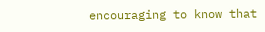encouraging to know that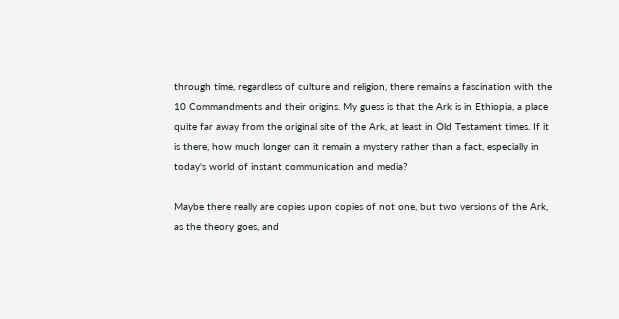through time, regardless of culture and religion, there remains a fascination with the 10 Commandments and their origins. My guess is that the Ark is in Ethiopia, a place quite far away from the original site of the Ark, at least in Old Testament times. If it is there, how much longer can it remain a mystery rather than a fact, especially in today's world of instant communication and media?

Maybe there really are copies upon copies of not one, but two versions of the Ark, as the theory goes, and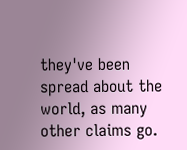they've been spread about the world, as many other claims go.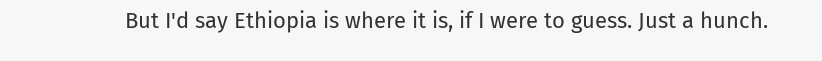But I'd say Ethiopia is where it is, if I were to guess. Just a hunch.